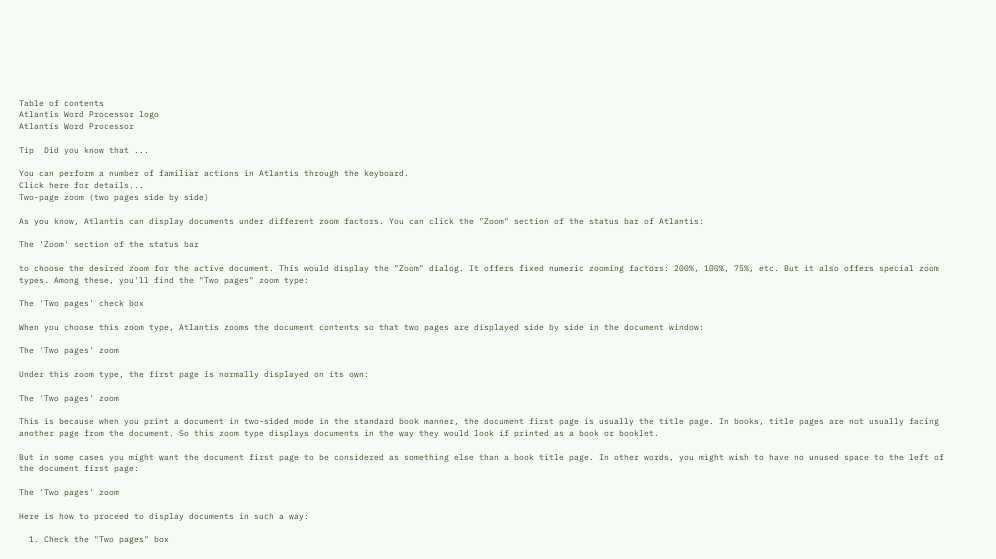Table of contents
Atlantis Word Processor logo
Atlantis Word Processor

Tip  Did you know that ...

You can perform a number of familiar actions in Atlantis through the keyboard.
Click here for details...
Two-page zoom (two pages side by side)

As you know, Atlantis can display documents under different zoom factors. You can click the "Zoom" section of the status bar of Atlantis:

The 'Zoom' section of the status bar

to choose the desired zoom for the active document. This would display the "Zoom" dialog. It offers fixed numeric zooming factors: 200%, 100%, 75%, etc. But it also offers special zoom types. Among these, you'll find the "Two pages" zoom type:

The 'Two pages' check box

When you choose this zoom type, Atlantis zooms the document contents so that two pages are displayed side by side in the document window:

The 'Two pages' zoom

Under this zoom type, the first page is normally displayed on its own:

The 'Two pages' zoom

This is because when you print a document in two-sided mode in the standard book manner, the document first page is usually the title page. In books, title pages are not usually facing another page from the document. So this zoom type displays documents in the way they would look if printed as a book or booklet.

But in some cases you might want the document first page to be considered as something else than a book title page. In other words, you might wish to have no unused space to the left of the document first page:

The 'Two pages' zoom

Here is how to proceed to display documents in such a way:

  1. Check the "Two pages" box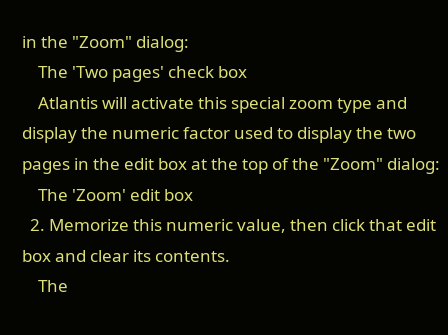in the "Zoom" dialog:
    The 'Two pages' check box
    Atlantis will activate this special zoom type and display the numeric factor used to display the two pages in the edit box at the top of the "Zoom" dialog:
    The 'Zoom' edit box
  2. Memorize this numeric value, then click that edit box and clear its contents.
    The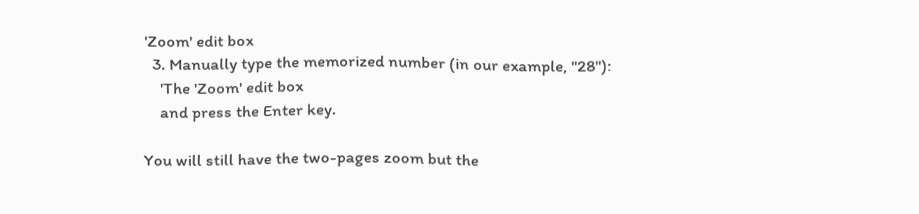'Zoom' edit box
  3. Manually type the memorized number (in our example, "28"):
    'The 'Zoom' edit box
    and press the Enter key.

You will still have the two-pages zoom but the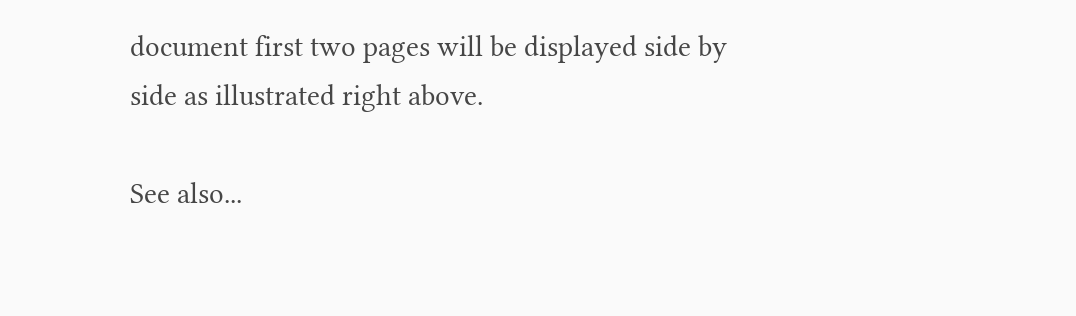document first two pages will be displayed side by side as illustrated right above.

See also...